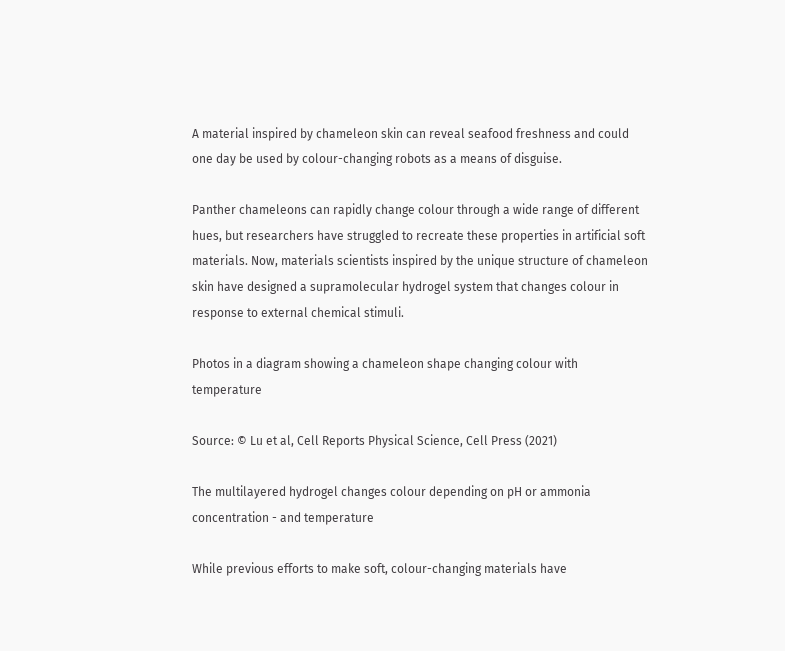A material inspired by chameleon skin can reveal seafood freshness and could one day be used by colour-changing robots as a means of disguise.

Panther chameleons can rapidly change colour through a wide range of different hues, but researchers have struggled to recreate these properties in artificial soft materials. Now, materials scientists inspired by the unique structure of chameleon skin have designed a supramolecular hydrogel system that changes colour in response to external chemical stimuli.

Photos in a diagram showing a chameleon shape changing colour with temperature

Source: © Lu et al, Cell Reports Physical Science, Cell Press (2021)

The multilayered hydrogel changes colour depending on pH or ammonia concentration - and temperature

While previous efforts to make soft, colour-changing materials have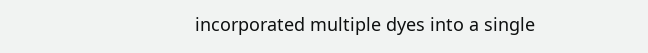incorporated multiple dyes into a single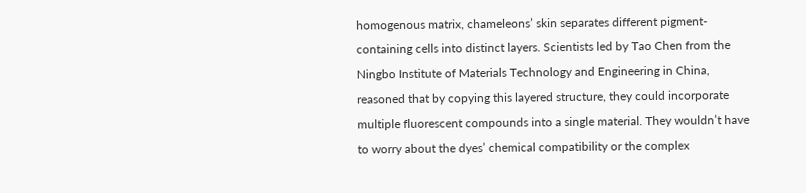homogenous matrix, chameleons’ skin separates different pigment-containing cells into distinct layers. Scientists led by Tao Chen from the Ningbo Institute of Materials Technology and Engineering in China, reasoned that by copying this layered structure, they could incorporate multiple fluorescent compounds into a single material. They wouldn’t have to worry about the dyes’ chemical compatibility or the complex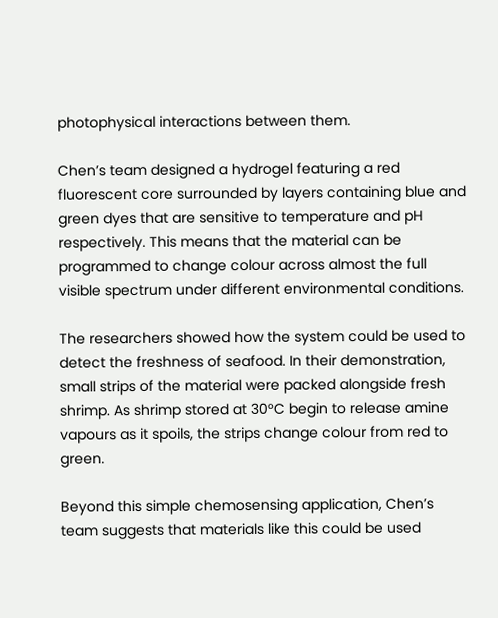photophysical interactions between them.

Chen’s team designed a hydrogel featuring a red fluorescent core surrounded by layers containing blue and green dyes that are sensitive to temperature and pH respectively. This means that the material can be programmed to change colour across almost the full visible spectrum under different environmental conditions.

The researchers showed how the system could be used to detect the freshness of seafood. In their demonstration, small strips of the material were packed alongside fresh shrimp. As shrimp stored at 30°C begin to release amine vapours as it spoils, the strips change colour from red to green.

Beyond this simple chemosensing application, Chen’s team suggests that materials like this could be used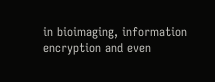in bioimaging, information encryption and even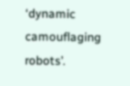‘dynamic camouflaging robots’.